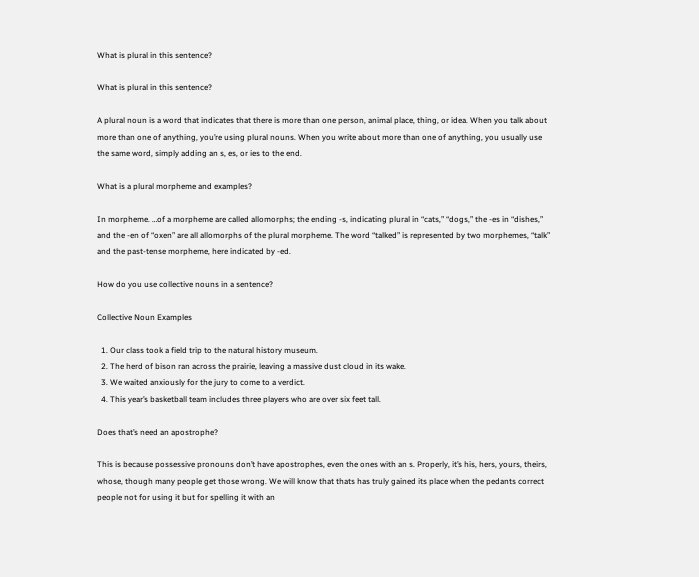What is plural in this sentence?

What is plural in this sentence?

A plural noun is a word that indicates that there is more than one person, animal place, thing, or idea. When you talk about more than one of anything, you’re using plural nouns. When you write about more than one of anything, you usually use the same word, simply adding an s, es, or ies to the end.

What is a plural morpheme and examples?

In morpheme. …of a morpheme are called allomorphs; the ending -s, indicating plural in “cats,” “dogs,” the -es in “dishes,” and the -en of “oxen” are all allomorphs of the plural morpheme. The word “talked” is represented by two morphemes, “talk” and the past-tense morpheme, here indicated by -ed.

How do you use collective nouns in a sentence?

Collective Noun Examples

  1. Our class took a field trip to the natural history museum.
  2. The herd of bison ran across the prairie, leaving a massive dust cloud in its wake.
  3. We waited anxiously for the jury to come to a verdict.
  4. This year’s basketball team includes three players who are over six feet tall.

Does that’s need an apostrophe?

This is because possessive pronouns don’t have apostrophes, even the ones with an s. Properly, it’s his, hers, yours, theirs, whose, though many people get those wrong. We will know that thats has truly gained its place when the pedants correct people not for using it but for spelling it with an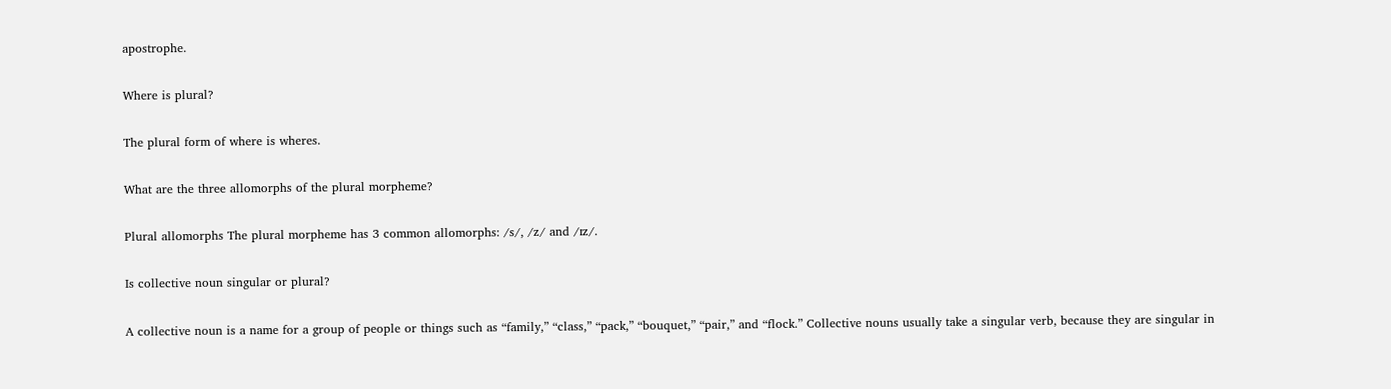apostrophe.

Where is plural?

The plural form of where is wheres.

What are the three allomorphs of the plural morpheme?

Plural allomorphs The plural morpheme has 3 common allomorphs: /s/, /z/ and /ɪz/.

Is collective noun singular or plural?

A collective noun is a name for a group of people or things such as “family,” “class,” “pack,” “bouquet,” “pair,” and “flock.” Collective nouns usually take a singular verb, because they are singular in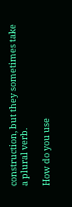construction, but they sometimes take a plural verb.

How do you use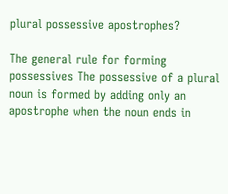plural possessive apostrophes?

The general rule for forming possessives The possessive of a plural noun is formed by adding only an apostrophe when the noun ends in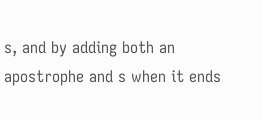s, and by adding both an apostrophe and s when it ends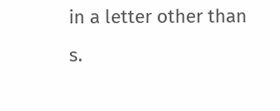in a letter other than s.